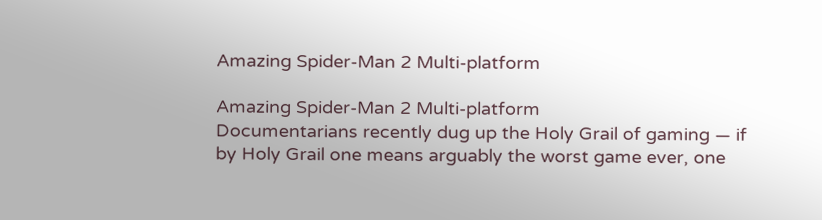Amazing Spider-Man 2 Multi-platform

Amazing Spider-Man 2 Multi-platform
Documentarians recently dug up the Holy Grail of gaming — if by Holy Grail one means arguably the worst game ever, one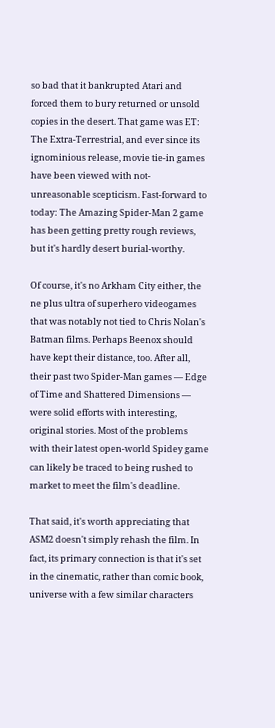so bad that it bankrupted Atari and forced them to bury returned or unsold copies in the desert. That game was ET: The Extra-Terrestrial, and ever since its ignominious release, movie tie-in games have been viewed with not-unreasonable scepticism. Fast-forward to today: The Amazing Spider-Man 2 game has been getting pretty rough reviews, but it's hardly desert burial-worthy.

Of course, it's no Arkham City either, the ne plus ultra of superhero videogames that was notably not tied to Chris Nolan's Batman films. Perhaps Beenox should have kept their distance, too. After all, their past two Spider-Man games — Edge of Time and Shattered Dimensions — were solid efforts with interesting, original stories. Most of the problems with their latest open-world Spidey game can likely be traced to being rushed to market to meet the film's deadline.

That said, it's worth appreciating that ASM2 doesn't simply rehash the film. In fact, its primary connection is that it's set in the cinematic, rather than comic book, universe with a few similar characters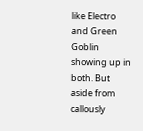like Electro and Green Goblin showing up in both. But aside from callously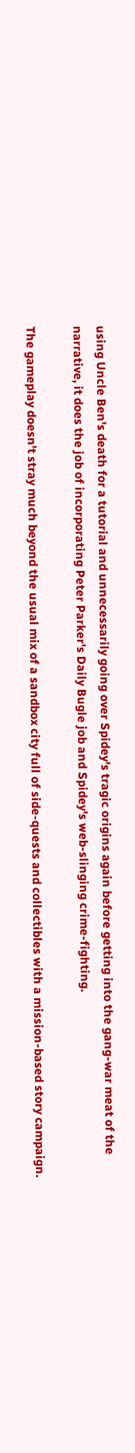using Uncle Ben's death for a tutorial and unnecessarily going over Spidey's tragic origins again before getting into the gang-war meat of the narrative, it does the job of incorporating Peter Parker's Daily Bugle job and Spidey's web-slinging crime-fighting.

The gameplay doesn't stray much beyond the usual mix of a sandbox city full of side-quests and collectibles with a mission-based story campaign.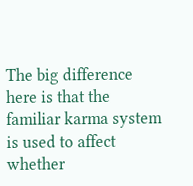The big difference here is that the familiar karma system is used to affect whether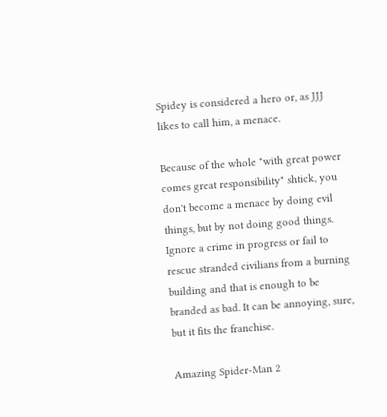Spidey is considered a hero or, as JJJ likes to call him, a menace.

Because of the whole "with great power comes great responsibility" shtick, you don't become a menace by doing evil things, but by not doing good things. Ignore a crime in progress or fail to rescue stranded civilians from a burning building and that is enough to be branded as bad. It can be annoying, sure, but it fits the franchise.

Amazing Spider-Man 2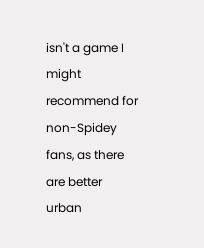isn't a game I might recommend for non-Spidey fans, as there are better urban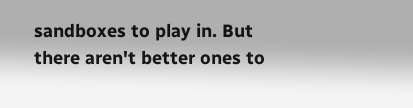sandboxes to play in. But there aren't better ones to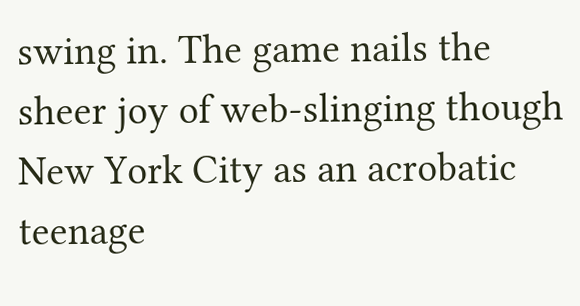swing in. The game nails the sheer joy of web-slinging though New York City as an acrobatic teenage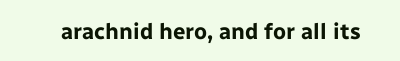arachnid hero, and for all its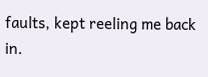faults, kept reeling me back in.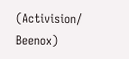(Activision/ Beenox)